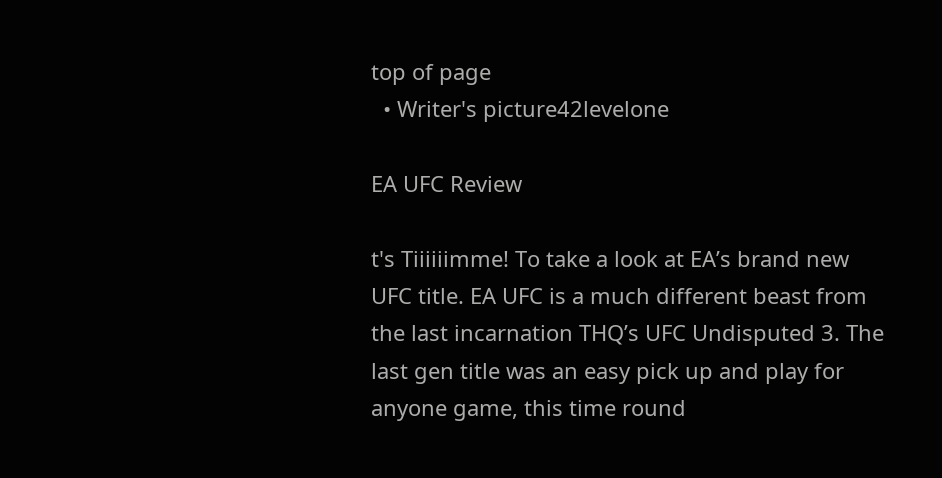top of page
  • Writer's picture42levelone

EA UFC Review

t's Tiiiiiimme! To take a look at EA’s brand new UFC title. EA UFC is a much different beast from the last incarnation THQ’s UFC Undisputed 3. The last gen title was an easy pick up and play for anyone game, this time round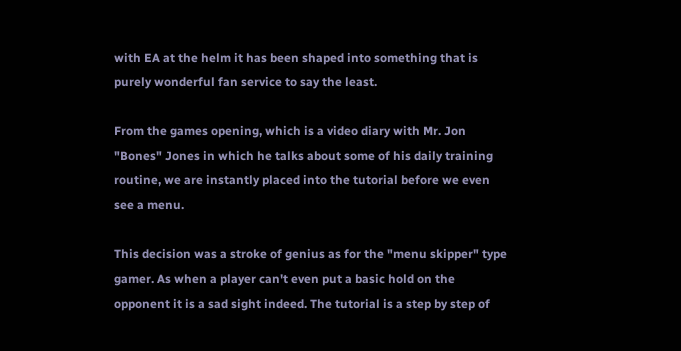with EA at the helm it has been shaped into something that is purely wonderful fan service to say the least.

From the games opening, which is a video diary with Mr. Jon "Bones" Jones in which he talks about some of his daily training routine, we are instantly placed into the tutorial before we even see a menu.

This decision was a stroke of genius as for the "menu skipper" type gamer. As when a player can't even put a basic hold on the opponent it is a sad sight indeed. The tutorial is a step by step of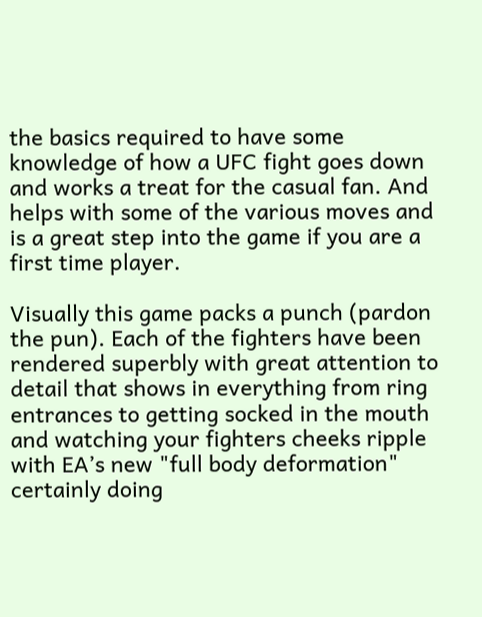the basics required to have some knowledge of how a UFC fight goes down and works a treat for the casual fan. And helps with some of the various moves and is a great step into the game if you are a first time player.

Visually this game packs a punch (pardon the pun). Each of the fighters have been rendered superbly with great attention to detail that shows in everything from ring entrances to getting socked in the mouth and watching your fighters cheeks ripple with EA’s new "full body deformation" certainly doing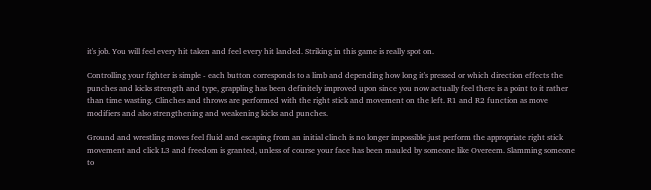it's job. You will feel every hit taken and feel every hit landed. Striking in this game is really spot on.

Controlling your fighter is simple - each button corresponds to a limb and depending how long it's pressed or which direction effects the punches and kicks strength and type, grappling has been definitely improved upon since you now actually feel there is a point to it rather than time wasting. Clinches and throws are performed with the right stick and movement on the left. R1 and R2 function as move modifiers and also strengthening and weakening kicks and punches.

Ground and wrestling moves feel fluid and escaping from an initial clinch is no longer impossible just perform the appropriate right stick movement and click L3 and freedom is granted, unless of course your face has been mauled by someone like Overeem. Slamming someone to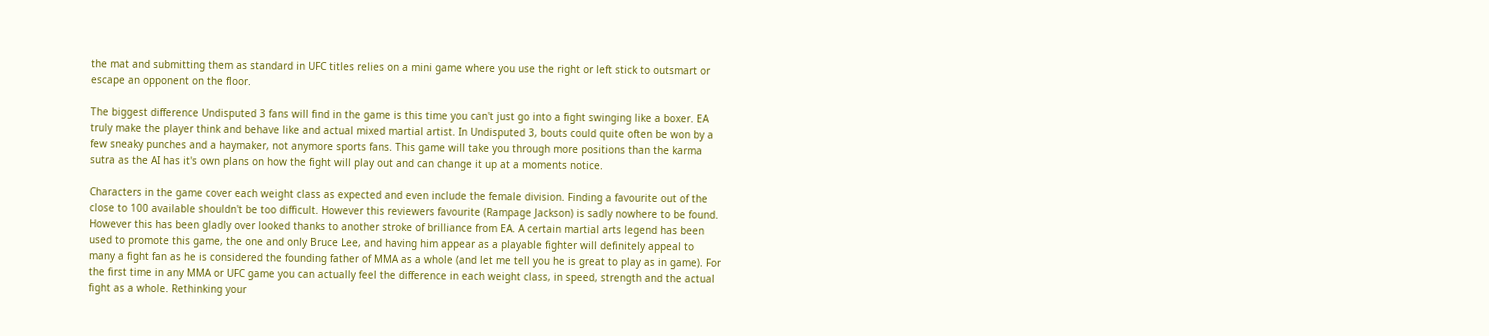the mat and submitting them as standard in UFC titles relies on a mini game where you use the right or left stick to outsmart or escape an opponent on the floor.

The biggest difference Undisputed 3 fans will find in the game is this time you can't just go into a fight swinging like a boxer. EA truly make the player think and behave like and actual mixed martial artist. In Undisputed 3, bouts could quite often be won by a few sneaky punches and a haymaker, not anymore sports fans. This game will take you through more positions than the karma sutra as the AI has it's own plans on how the fight will play out and can change it up at a moments notice.

Characters in the game cover each weight class as expected and even include the female division. Finding a favourite out of the close to 100 available shouldn't be too difficult. However this reviewers favourite (Rampage Jackson) is sadly nowhere to be found. However this has been gladly over looked thanks to another stroke of brilliance from EA. A certain martial arts legend has been used to promote this game, the one and only Bruce Lee, and having him appear as a playable fighter will definitely appeal to many a fight fan as he is considered the founding father of MMA as a whole (and let me tell you he is great to play as in game). For the first time in any MMA or UFC game you can actually feel the difference in each weight class, in speed, strength and the actual fight as a whole. Rethinking your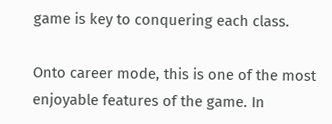game is key to conquering each class.

Onto career mode, this is one of the most enjoyable features of the game. In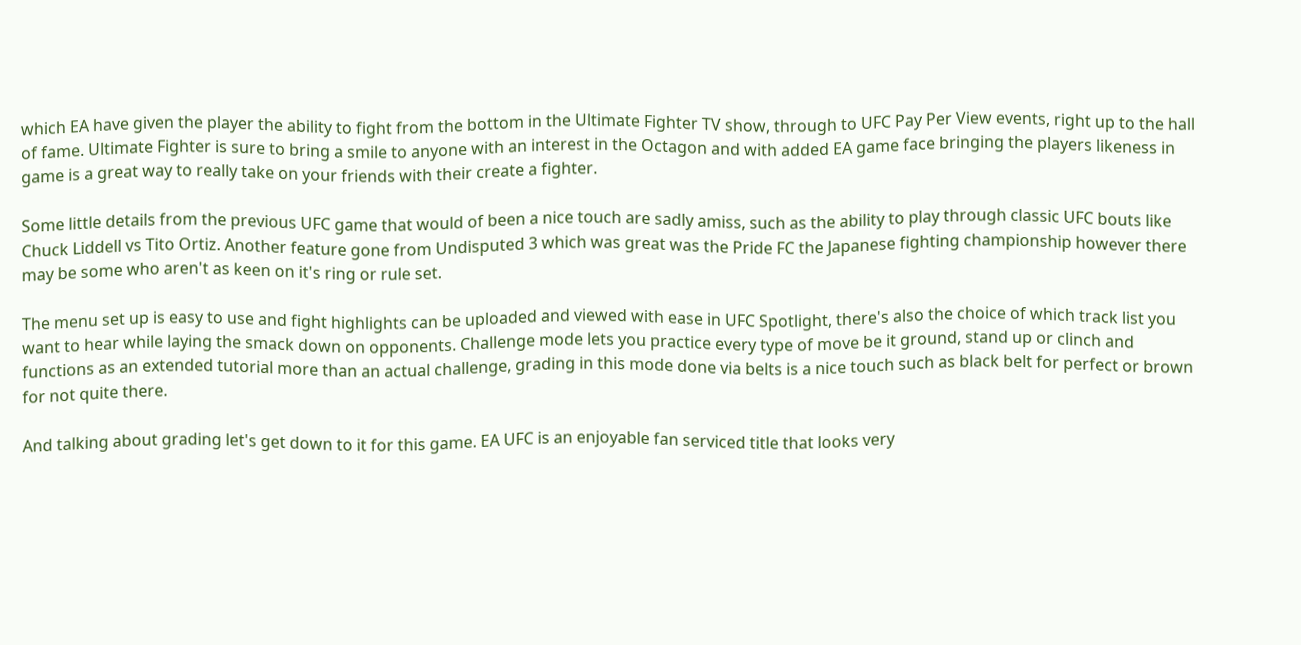which EA have given the player the ability to fight from the bottom in the Ultimate Fighter TV show, through to UFC Pay Per View events, right up to the hall of fame. Ultimate Fighter is sure to bring a smile to anyone with an interest in the Octagon and with added EA game face bringing the players likeness in game is a great way to really take on your friends with their create a fighter.

Some little details from the previous UFC game that would of been a nice touch are sadly amiss, such as the ability to play through classic UFC bouts like Chuck Liddell vs Tito Ortiz. Another feature gone from Undisputed 3 which was great was the Pride FC the Japanese fighting championship however there may be some who aren't as keen on it's ring or rule set.

The menu set up is easy to use and fight highlights can be uploaded and viewed with ease in UFC Spotlight, there's also the choice of which track list you want to hear while laying the smack down on opponents. Challenge mode lets you practice every type of move be it ground, stand up or clinch and functions as an extended tutorial more than an actual challenge, grading in this mode done via belts is a nice touch such as black belt for perfect or brown for not quite there.

And talking about grading let's get down to it for this game. EA UFC is an enjoyable fan serviced title that looks very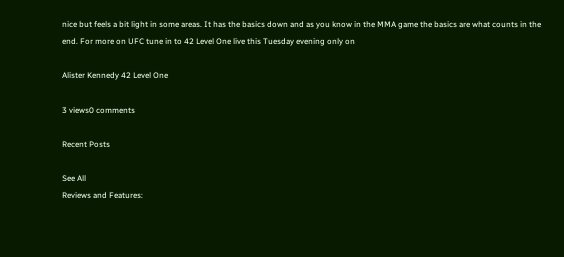nice but feels a bit light in some areas. It has the basics down and as you know in the MMA game the basics are what counts in the end. For more on UFC tune in to 42 Level One live this Tuesday evening only on

Alister Kennedy 42 Level One

3 views0 comments

Recent Posts

See All
Reviews and Features: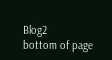Blog2
bottom of page